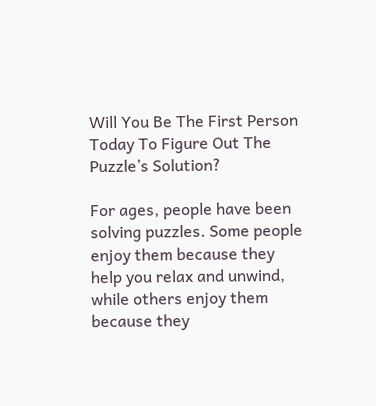Will You Be The First Person Today To Figure Out The Puzzle’s Solution?

For ages, people have been solving puzzles. Some people enjoy them because they help you relax and unwind, while others enjoy them because they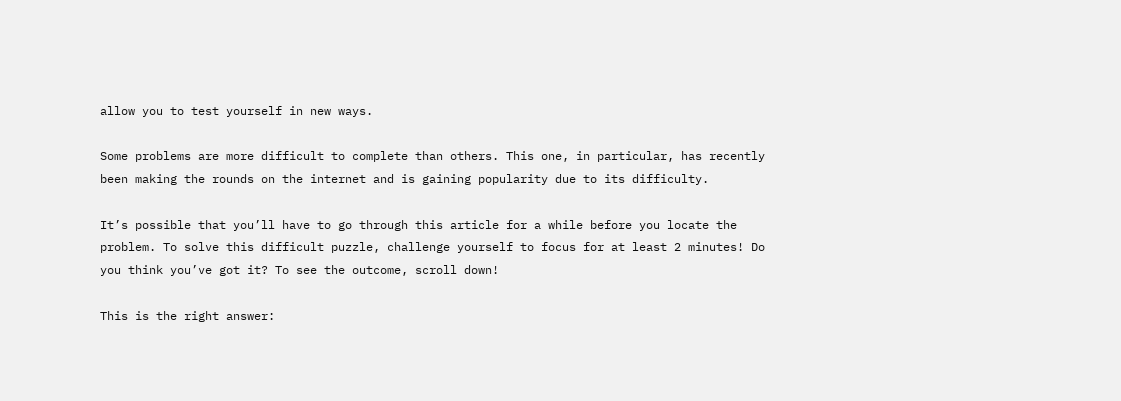allow you to test yourself in new ways.

Some problems are more difficult to complete than others. This one, in particular, has recently been making the rounds on the internet and is gaining popularity due to its difficulty.

It’s possible that you’ll have to go through this article for a while before you locate the problem. To solve this difficult puzzle, challenge yourself to focus for at least 2 minutes! Do you think you’ve got it? To see the outcome, scroll down!

This is the right answer: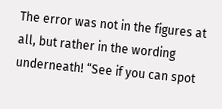The error was not in the figures at all, but rather in the wording underneath! “See if you can spot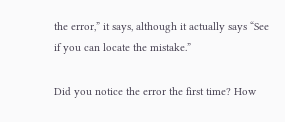the error,” it says, although it actually says “See if you can locate the mistake.”

Did you notice the error the first time? How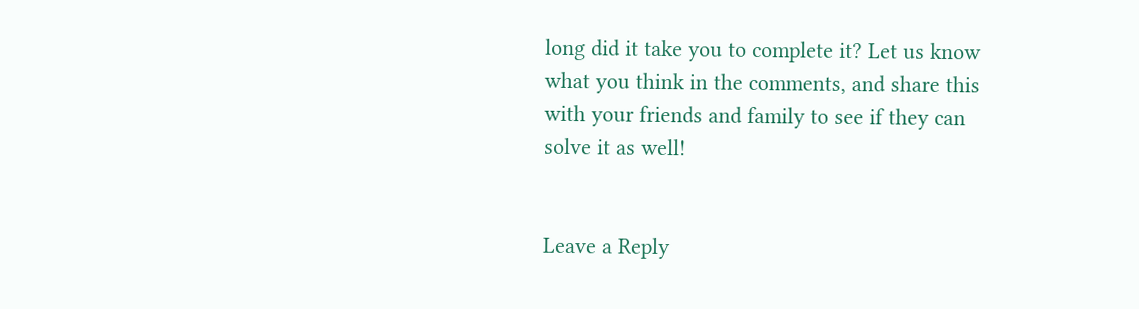long did it take you to complete it? Let us know what you think in the comments, and share this with your friends and family to see if they can solve it as well!


Leave a Reply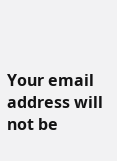Your email address will not be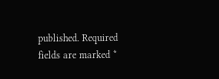published. Required fields are marked *